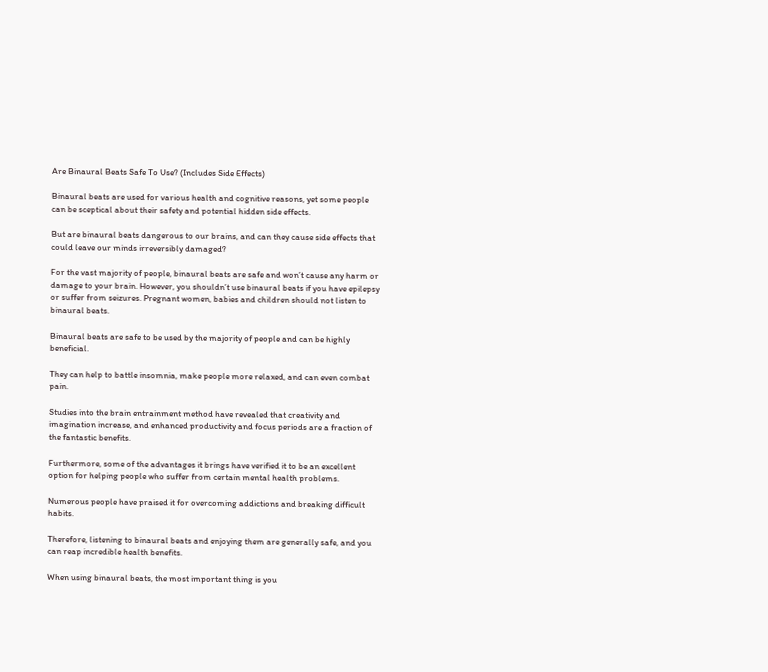Are Binaural Beats Safe To Use? (Includes Side Effects)

Binaural beats are used for various health and cognitive reasons, yet some people can be sceptical about their safety and potential hidden side effects.

But are binaural beats dangerous to our brains, and can they cause side effects that could leave our minds irreversibly damaged?

For the vast majority of people, binaural beats are safe and won’t cause any harm or damage to your brain. However, you shouldn’t use binaural beats if you have epilepsy or suffer from seizures. Pregnant women, babies and children should not listen to binaural beats.

Binaural beats are safe to be used by the majority of people and can be highly beneficial.

They can help to battle insomnia, make people more relaxed, and can even combat pain.

Studies into the brain entrainment method have revealed that creativity and imagination increase, and enhanced productivity and focus periods are a fraction of the fantastic benefits.

Furthermore, some of the advantages it brings have verified it to be an excellent option for helping people who suffer from certain mental health problems.

Numerous people have praised it for overcoming addictions and breaking difficult habits.

Therefore, listening to binaural beats and enjoying them are generally safe, and you can reap incredible health benefits.

When using binaural beats, the most important thing is you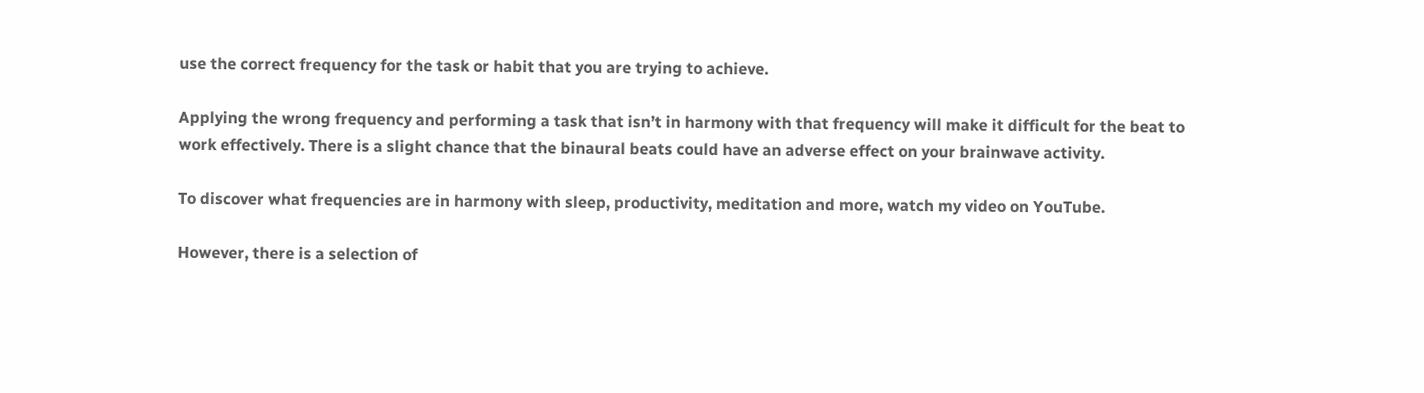use the correct frequency for the task or habit that you are trying to achieve.

Applying the wrong frequency and performing a task that isn’t in harmony with that frequency will make it difficult for the beat to work effectively. There is a slight chance that the binaural beats could have an adverse effect on your brainwave activity.

To discover what frequencies are in harmony with sleep, productivity, meditation and more, watch my video on YouTube.

However, there is a selection of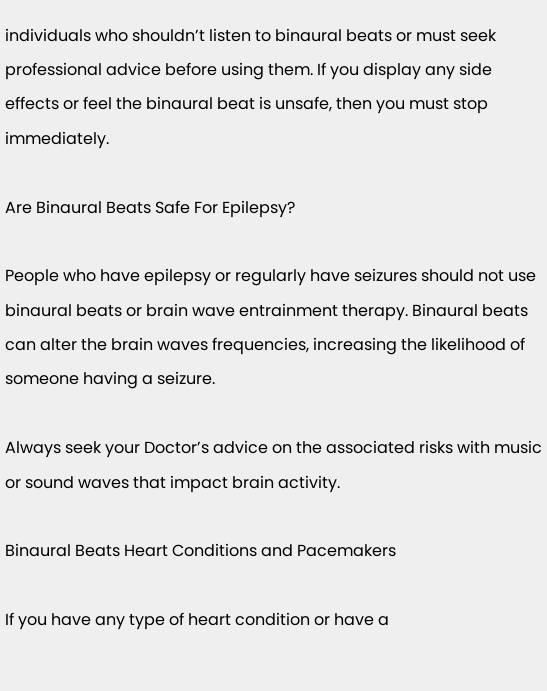individuals who shouldn’t listen to binaural beats or must seek professional advice before using them. If you display any side effects or feel the binaural beat is unsafe, then you must stop immediately.

Are Binaural Beats Safe For Epilepsy?

People who have epilepsy or regularly have seizures should not use binaural beats or brain wave entrainment therapy. Binaural beats can alter the brain waves frequencies, increasing the likelihood of someone having a seizure.

Always seek your Doctor’s advice on the associated risks with music or sound waves that impact brain activity.

Binaural Beats Heart Conditions and Pacemakers

If you have any type of heart condition or have a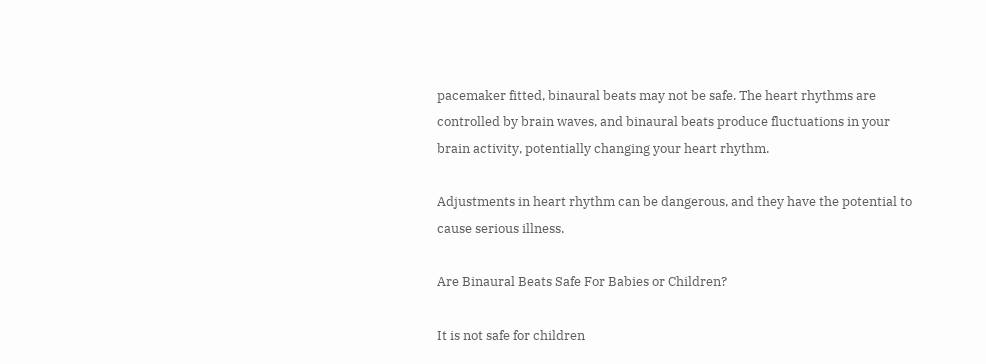pacemaker fitted, binaural beats may not be safe. The heart rhythms are controlled by brain waves, and binaural beats produce fluctuations in your brain activity, potentially changing your heart rhythm.

Adjustments in heart rhythm can be dangerous, and they have the potential to cause serious illness.

Are Binaural Beats Safe For Babies or Children?

It is not safe for children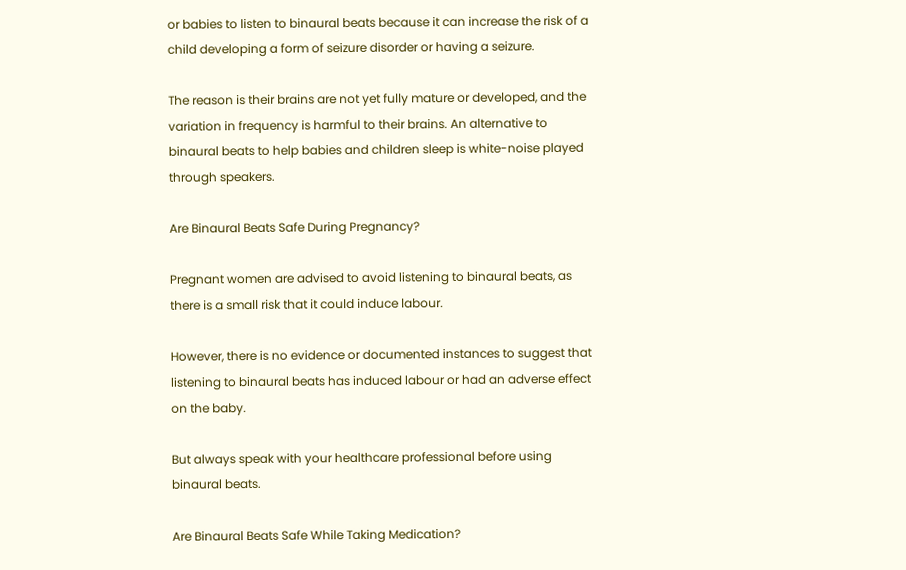or babies to listen to binaural beats because it can increase the risk of a child developing a form of seizure disorder or having a seizure.

The reason is their brains are not yet fully mature or developed, and the variation in frequency is harmful to their brains. An alternative to binaural beats to help babies and children sleep is white-noise played through speakers.

Are Binaural Beats Safe During Pregnancy?

Pregnant women are advised to avoid listening to binaural beats, as there is a small risk that it could induce labour.

However, there is no evidence or documented instances to suggest that listening to binaural beats has induced labour or had an adverse effect on the baby.

But always speak with your healthcare professional before using binaural beats.

Are Binaural Beats Safe While Taking Medication?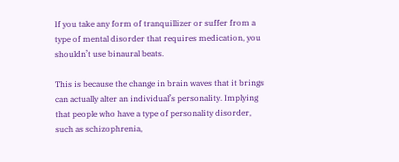If you take any form of tranquillizer or suffer from a type of mental disorder that requires medication, you shouldn’t use binaural beats.

This is because the change in brain waves that it brings can actually alter an individual’s personality. Implying that people who have a type of personality disorder, such as schizophrenia,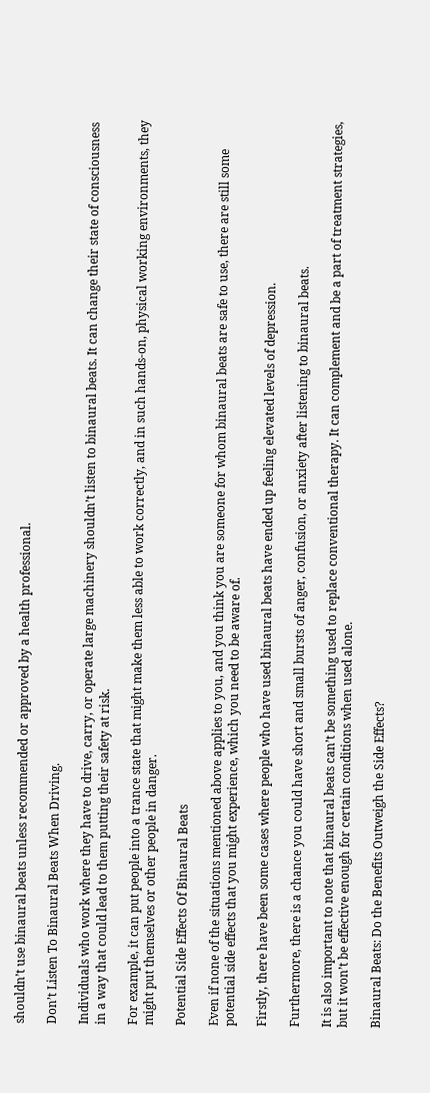shouldn’t use binaural beats unless recommended or approved by a health professional.

Don’t Listen To Binaural Beats When Driving.

Individuals who work where they have to drive, carry, or operate large machinery shouldn’t listen to binaural beats. It can change their state of consciousness in a way that could lead to them putting their safety at risk.

For example, it can put people into a trance state that might make them less able to work correctly, and in such hands-on, physical working environments, they might put themselves or other people in danger.

Potential Side Effects Of Binaural Beats

Even if none of the situations mentioned above applies to you, and you think you are someone for whom binaural beats are safe to use, there are still some potential side effects that you might experience, which you need to be aware of.

Firstly, there have been some cases where people who have used binaural beats have ended up feeling elevated levels of depression.

Furthermore, there is a chance you could have short and small bursts of anger, confusion, or anxiety after listening to binaural beats.

It is also important to note that binaural beats can’t be something used to replace conventional therapy. It can complement and be a part of treatment strategies, but it won’t be effective enough for certain conditions when used alone.

Binaural Beats: Do the Benefits Outweigh the Side Effects?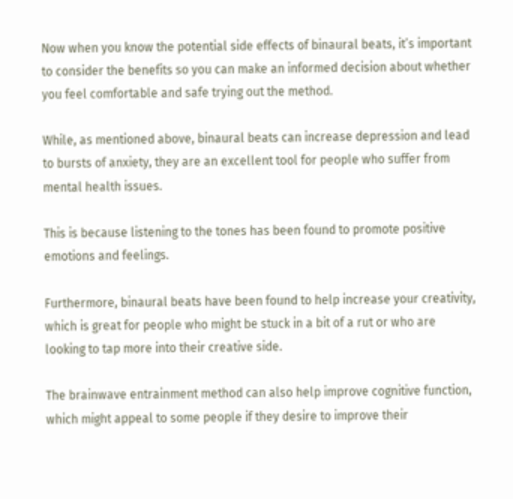Now when you know the potential side effects of binaural beats, it’s important to consider the benefits so you can make an informed decision about whether you feel comfortable and safe trying out the method.

While, as mentioned above, binaural beats can increase depression and lead to bursts of anxiety, they are an excellent tool for people who suffer from mental health issues.

This is because listening to the tones has been found to promote positive emotions and feelings.

Furthermore, binaural beats have been found to help increase your creativity, which is great for people who might be stuck in a bit of a rut or who are looking to tap more into their creative side.

The brainwave entrainment method can also help improve cognitive function, which might appeal to some people if they desire to improve their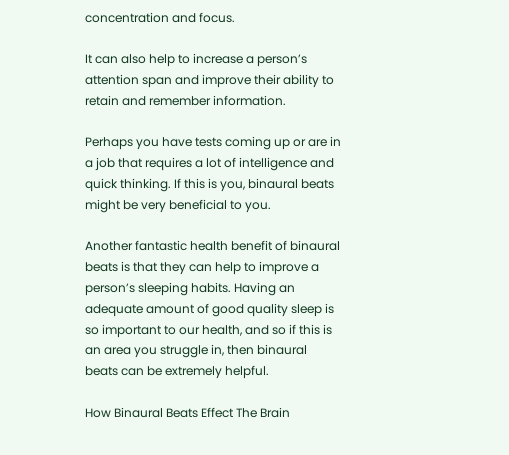concentration and focus.

It can also help to increase a person’s attention span and improve their ability to retain and remember information.

Perhaps you have tests coming up or are in a job that requires a lot of intelligence and quick thinking. If this is you, binaural beats might be very beneficial to you.

Another fantastic health benefit of binaural beats is that they can help to improve a person’s sleeping habits. Having an adequate amount of good quality sleep is so important to our health, and so if this is an area you struggle in, then binaural beats can be extremely helpful.

How Binaural Beats Effect The Brain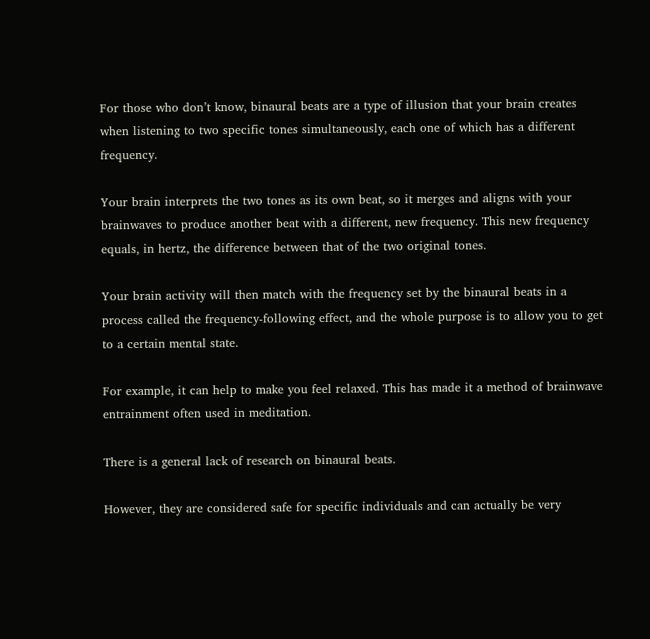For those who don’t know, binaural beats are a type of illusion that your brain creates when listening to two specific tones simultaneously, each one of which has a different frequency.

Your brain interprets the two tones as its own beat, so it merges and aligns with your brainwaves to produce another beat with a different, new frequency. This new frequency equals, in hertz, the difference between that of the two original tones.

Your brain activity will then match with the frequency set by the binaural beats in a process called the frequency-following effect, and the whole purpose is to allow you to get to a certain mental state.

For example, it can help to make you feel relaxed. This has made it a method of brainwave entrainment often used in meditation.

There is a general lack of research on binaural beats.

However, they are considered safe for specific individuals and can actually be very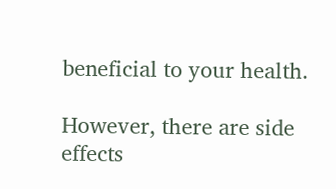beneficial to your health.

However, there are side effects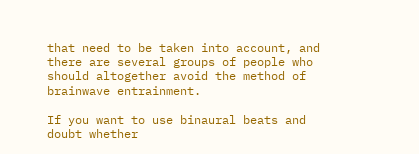that need to be taken into account, and there are several groups of people who should altogether avoid the method of brainwave entrainment.

If you want to use binaural beats and doubt whether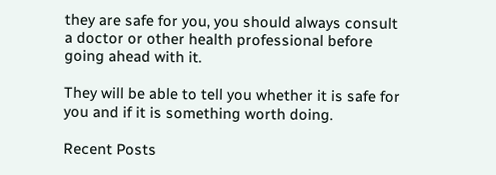they are safe for you, you should always consult a doctor or other health professional before going ahead with it.

They will be able to tell you whether it is safe for you and if it is something worth doing.

Recent Posts